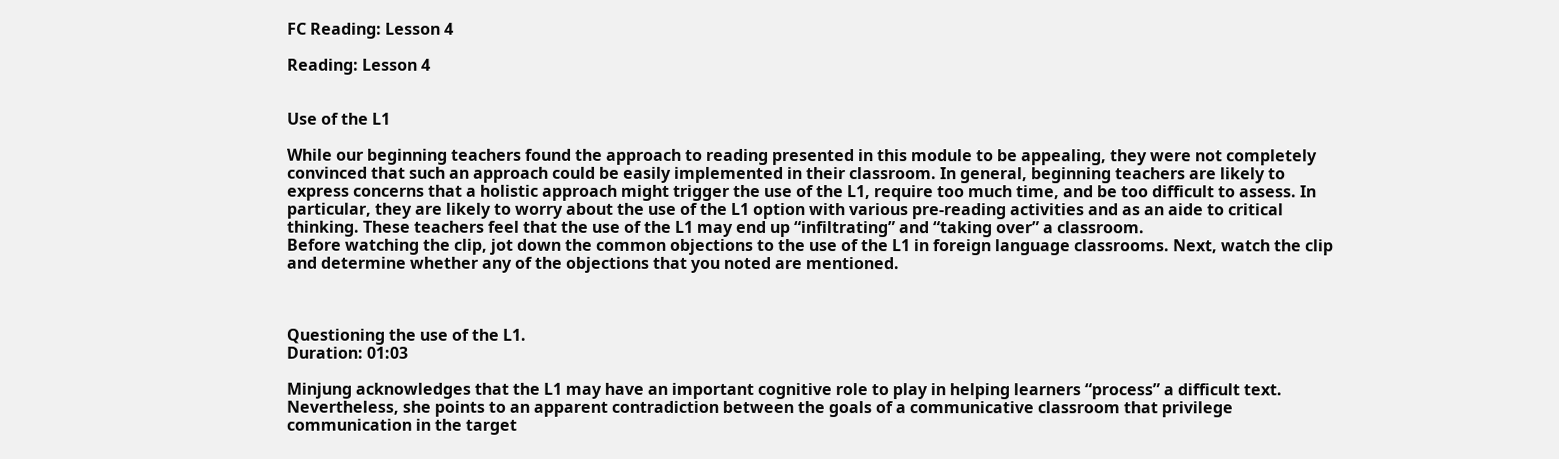FC Reading: Lesson 4

Reading: Lesson 4


Use of the L1

While our beginning teachers found the approach to reading presented in this module to be appealing, they were not completely convinced that such an approach could be easily implemented in their classroom. In general, beginning teachers are likely to express concerns that a holistic approach might trigger the use of the L1, require too much time, and be too difficult to assess. In particular, they are likely to worry about the use of the L1 option with various pre-reading activities and as an aide to critical thinking. These teachers feel that the use of the L1 may end up “infiltrating” and “taking over” a classroom.
Before watching the clip, jot down the common objections to the use of the L1 in foreign language classrooms. Next, watch the clip and determine whether any of the objections that you noted are mentioned.



Questioning the use of the L1.
Duration: 01:03

Minjung acknowledges that the L1 may have an important cognitive role to play in helping learners “process” a difficult text. Nevertheless, she points to an apparent contradiction between the goals of a communicative classroom that privilege communication in the target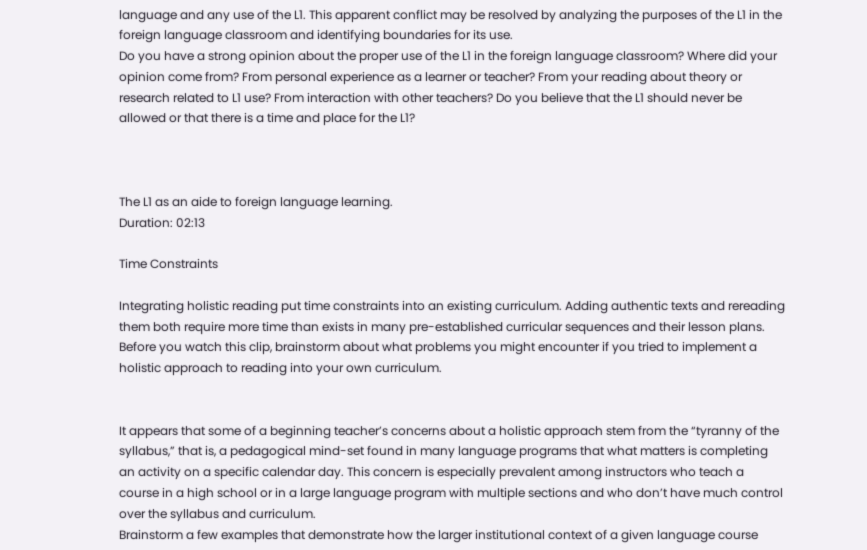language and any use of the L1. This apparent conflict may be resolved by analyzing the purposes of the L1 in the foreign language classroom and identifying boundaries for its use.
Do you have a strong opinion about the proper use of the L1 in the foreign language classroom? Where did your opinion come from? From personal experience as a learner or teacher? From your reading about theory or research related to L1 use? From interaction with other teachers? Do you believe that the L1 should never be allowed or that there is a time and place for the L1?



The L1 as an aide to foreign language learning.
Duration: 02:13

Time Constraints

Integrating holistic reading put time constraints into an existing curriculum. Adding authentic texts and rereading them both require more time than exists in many pre-established curricular sequences and their lesson plans.
Before you watch this clip, brainstorm about what problems you might encounter if you tried to implement a holistic approach to reading into your own curriculum.


It appears that some of a beginning teacher’s concerns about a holistic approach stem from the “tyranny of the syllabus,” that is, a pedagogical mind-set found in many language programs that what matters is completing an activity on a specific calendar day. This concern is especially prevalent among instructors who teach a course in a high school or in a large language program with multiple sections and who don’t have much control over the syllabus and curriculum.
Brainstorm a few examples that demonstrate how the larger institutional context of a given language course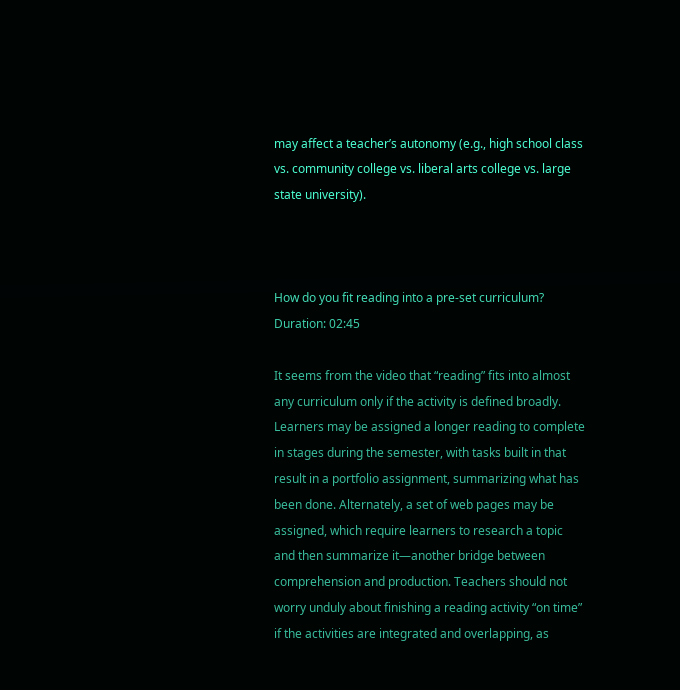may affect a teacher’s autonomy (e.g., high school class vs. community college vs. liberal arts college vs. large state university).



How do you fit reading into a pre-set curriculum?
Duration: 02:45

It seems from the video that “reading” fits into almost any curriculum only if the activity is defined broadly. Learners may be assigned a longer reading to complete in stages during the semester, with tasks built in that result in a portfolio assignment, summarizing what has been done. Alternately, a set of web pages may be assigned, which require learners to research a topic and then summarize it—another bridge between comprehension and production. Teachers should not worry unduly about finishing a reading activity “on time” if the activities are integrated and overlapping, as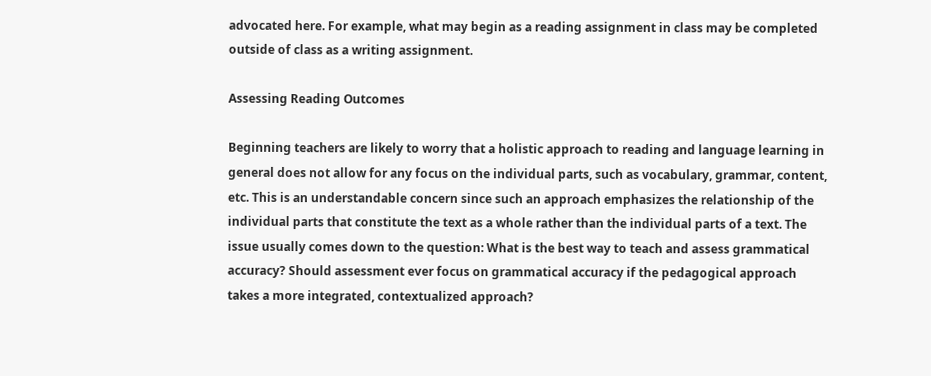advocated here. For example, what may begin as a reading assignment in class may be completed outside of class as a writing assignment.

Assessing Reading Outcomes

Beginning teachers are likely to worry that a holistic approach to reading and language learning in general does not allow for any focus on the individual parts, such as vocabulary, grammar, content, etc. This is an understandable concern since such an approach emphasizes the relationship of the individual parts that constitute the text as a whole rather than the individual parts of a text. The issue usually comes down to the question: What is the best way to teach and assess grammatical accuracy? Should assessment ever focus on grammatical accuracy if the pedagogical approach takes a more integrated, contextualized approach?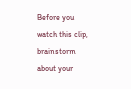Before you watch this clip, brainstorm about your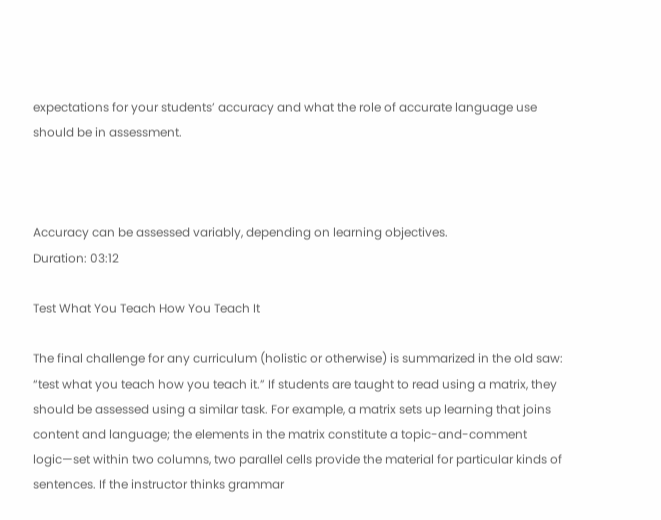expectations for your students’ accuracy and what the role of accurate language use should be in assessment.



Accuracy can be assessed variably, depending on learning objectives.
Duration: 03:12

Test What You Teach How You Teach It

The final challenge for any curriculum (holistic or otherwise) is summarized in the old saw: “test what you teach how you teach it.” If students are taught to read using a matrix, they should be assessed using a similar task. For example, a matrix sets up learning that joins content and language; the elements in the matrix constitute a topic-and-comment logic—set within two columns, two parallel cells provide the material for particular kinds of sentences. If the instructor thinks grammar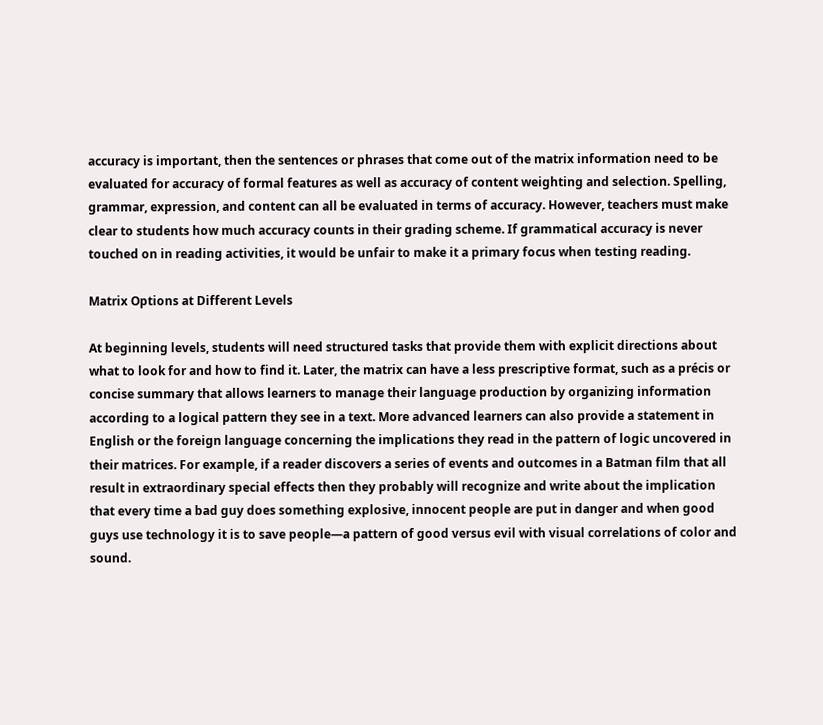accuracy is important, then the sentences or phrases that come out of the matrix information need to be evaluated for accuracy of formal features as well as accuracy of content weighting and selection. Spelling, grammar, expression, and content can all be evaluated in terms of accuracy. However, teachers must make clear to students how much accuracy counts in their grading scheme. If grammatical accuracy is never touched on in reading activities, it would be unfair to make it a primary focus when testing reading.

Matrix Options at Different Levels

At beginning levels, students will need structured tasks that provide them with explicit directions about what to look for and how to find it. Later, the matrix can have a less prescriptive format, such as a précis or concise summary that allows learners to manage their language production by organizing information according to a logical pattern they see in a text. More advanced learners can also provide a statement in English or the foreign language concerning the implications they read in the pattern of logic uncovered in their matrices. For example, if a reader discovers a series of events and outcomes in a Batman film that all result in extraordinary special effects then they probably will recognize and write about the implication that every time a bad guy does something explosive, innocent people are put in danger and when good guys use technology it is to save people—a pattern of good versus evil with visual correlations of color and sound.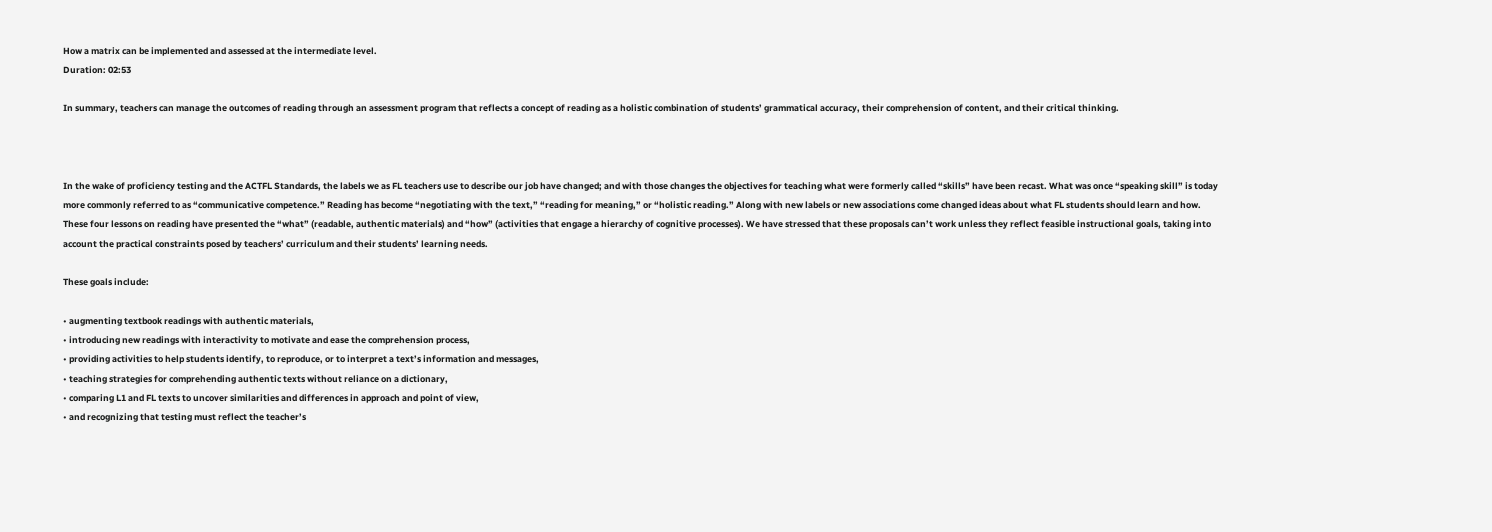How a matrix can be implemented and assessed at the intermediate level.
Duration: 02:53

In summary, teachers can manage the outcomes of reading through an assessment program that reflects a concept of reading as a holistic combination of students’ grammatical accuracy, their comprehension of content, and their critical thinking.



In the wake of proficiency testing and the ACTFL Standards, the labels we as FL teachers use to describe our job have changed; and with those changes the objectives for teaching what were formerly called “skills” have been recast. What was once “speaking skill” is today more commonly referred to as “communicative competence.” Reading has become “negotiating with the text,” “reading for meaning,” or “holistic reading.” Along with new labels or new associations come changed ideas about what FL students should learn and how.
These four lessons on reading have presented the “what” (readable, authentic materials) and “how” (activities that engage a hierarchy of cognitive processes). We have stressed that these proposals can’t work unless they reflect feasible instructional goals, taking into account the practical constraints posed by teachers’ curriculum and their students’ learning needs.

These goals include:

• augmenting textbook readings with authentic materials,
• introducing new readings with interactivity to motivate and ease the comprehension process,
• providing activities to help students identify, to reproduce, or to interpret a text’s information and messages,
• teaching strategies for comprehending authentic texts without reliance on a dictionary,
• comparing L1 and FL texts to uncover similarities and differences in approach and point of view,
• and recognizing that testing must reflect the teacher’s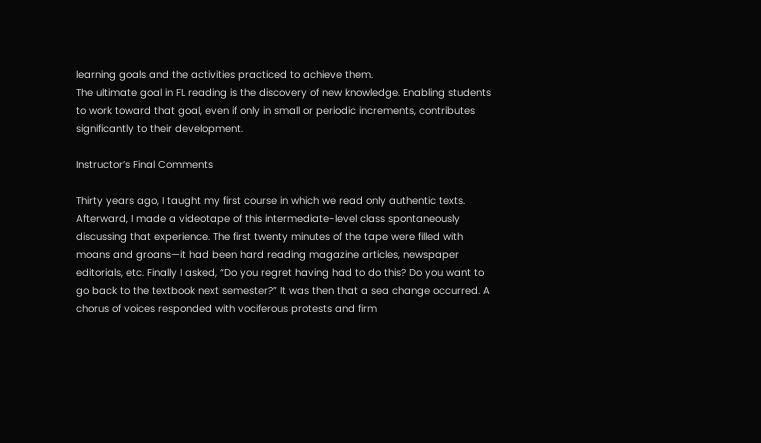learning goals and the activities practiced to achieve them.
The ultimate goal in FL reading is the discovery of new knowledge. Enabling students to work toward that goal, even if only in small or periodic increments, contributes significantly to their development.

Instructor’s Final Comments

Thirty years ago, I taught my first course in which we read only authentic texts. Afterward, I made a videotape of this intermediate-level class spontaneously discussing that experience. The first twenty minutes of the tape were filled with moans and groans—it had been hard reading magazine articles, newspaper editorials, etc. Finally I asked, “Do you regret having had to do this? Do you want to go back to the textbook next semester?” It was then that a sea change occurred. A chorus of voices responded with vociferous protests and firm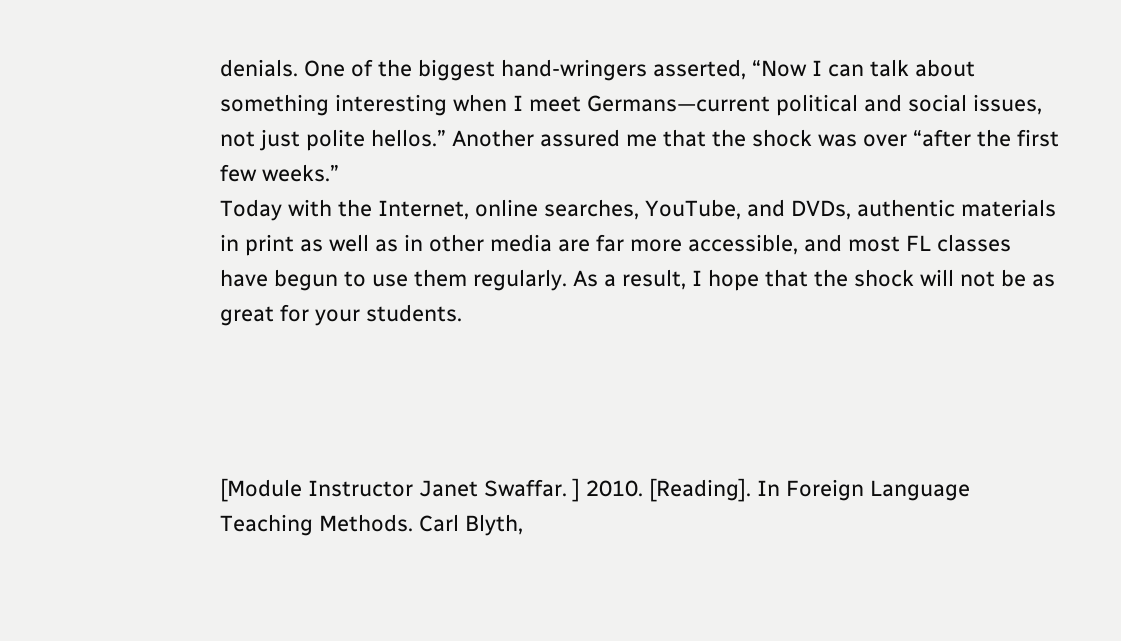denials. One of the biggest hand-wringers asserted, “Now I can talk about something interesting when I meet Germans—current political and social issues, not just polite hellos.” Another assured me that the shock was over “after the first few weeks.”
Today with the Internet, online searches, YouTube, and DVDs, authentic materials in print as well as in other media are far more accessible, and most FL classes have begun to use them regularly. As a result, I hope that the shock will not be as great for your students.




[Module Instructor Janet Swaffar. ] 2010. [Reading]. In Foreign Language Teaching Methods. Carl Blyth,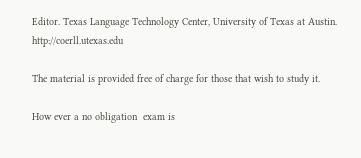Editor. Texas Language Technology Center, University of Texas at Austin. http://coerll.utexas.edu

The material is provided free of charge for those that wish to study it.

How ever a no obligation  exam is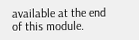available at the end of this module.